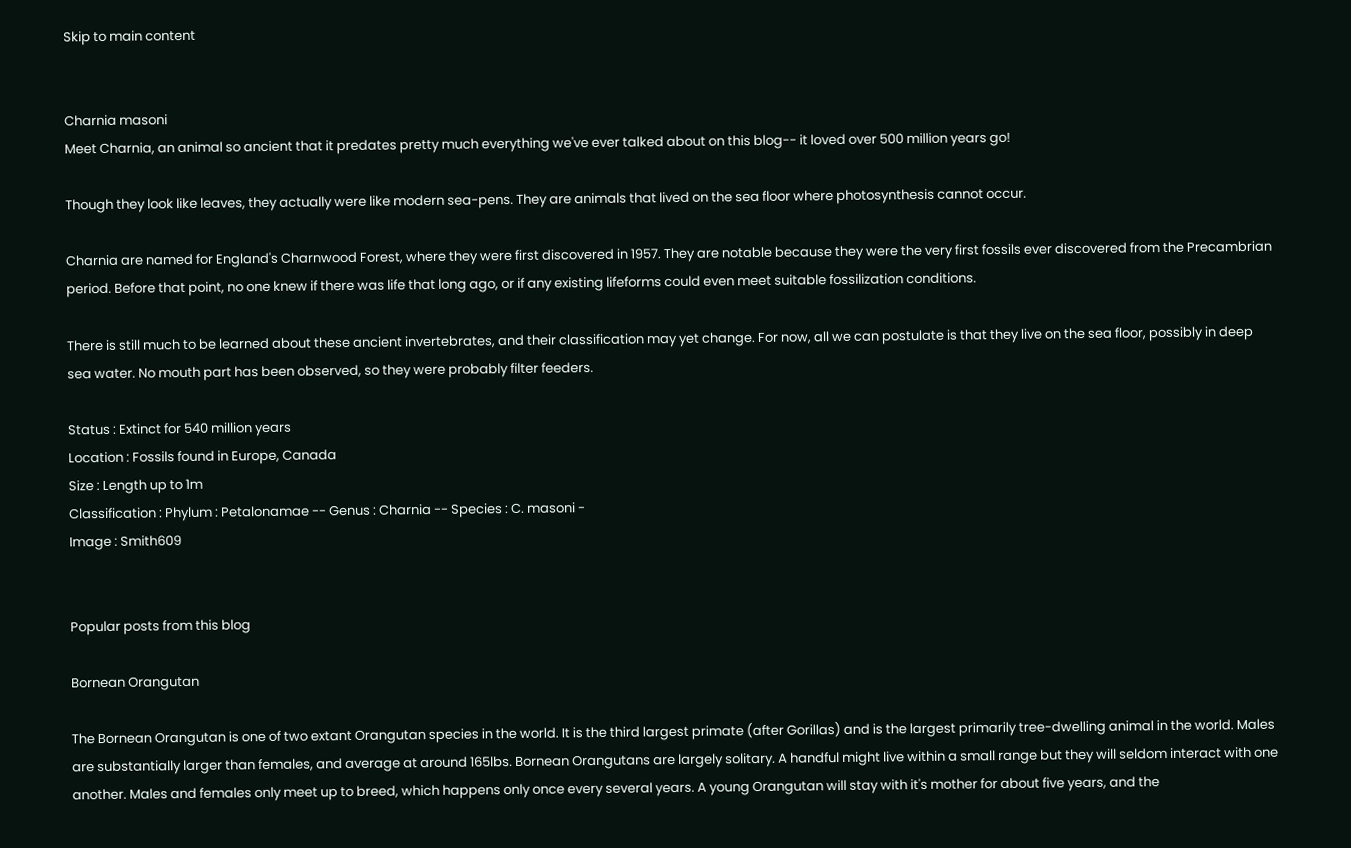Skip to main content


Charnia masoni
Meet Charnia, an animal so ancient that it predates pretty much everything we've ever talked about on this blog-- it loved over 500 million years go!

Though they look like leaves, they actually were like modern sea-pens. They are animals that lived on the sea floor where photosynthesis cannot occur.

Charnia are named for England's Charnwood Forest, where they were first discovered in 1957. They are notable because they were the very first fossils ever discovered from the Precambrian period. Before that point, no one knew if there was life that long ago, or if any existing lifeforms could even meet suitable fossilization conditions.

There is still much to be learned about these ancient invertebrates, and their classification may yet change. For now, all we can postulate is that they live on the sea floor, possibly in deep sea water. No mouth part has been observed, so they were probably filter feeders.

Status : Extinct for 540 million years
Location : Fossils found in Europe, Canada
Size : Length up to 1m
Classification : Phylum : Petalonamae -- Genus : Charnia -- Species : C. masoni -
Image : Smith609


Popular posts from this blog

Bornean Orangutan

The Bornean Orangutan is one of two extant Orangutan species in the world. It is the third largest primate (after Gorillas) and is the largest primarily tree-dwelling animal in the world. Males are substantially larger than females, and average at around 165lbs. Bornean Orangutans are largely solitary. A handful might live within a small range but they will seldom interact with one another. Males and females only meet up to breed, which happens only once every several years. A young Orangutan will stay with it's mother for about five years, and the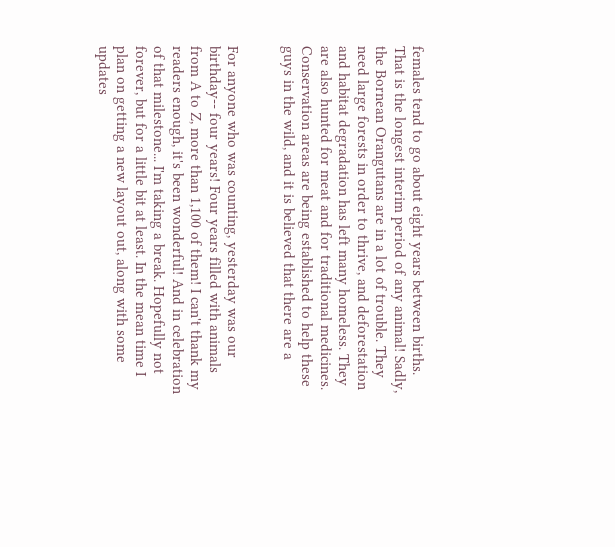females tend to go about eight years between births. That is the longest interim period of any animal! Sadly, the Bornean Orangutans are in a lot of trouble. They need large forests in order to thrive, and deforestation and habitat degradation has left many homeless. They are also hunted for meat and for traditional medicines. Conservation areas are being established to help these guys in the wild, and it is believed that there are a


For anyone who was counting, yesterday was our birthday-- four years! Four years filled with animals from A to Z, more than 1,100 of them! I can't thank my readers enough, it's been wonderful! And in celebration of that milestone... I'm taking a break. Hopefully not forever, but for a little bit at least. In the mean time I plan on getting a new layout out, along with some updates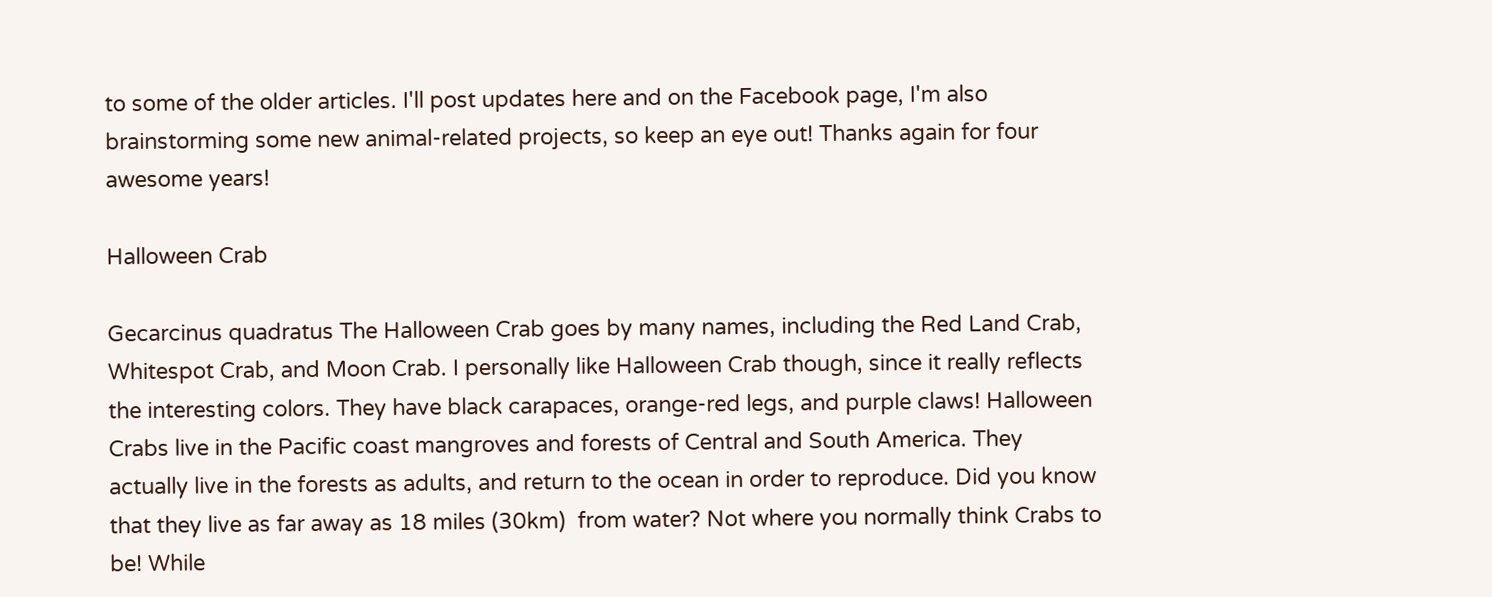to some of the older articles. I'll post updates here and on the Facebook page, I'm also brainstorming some new animal-related projects, so keep an eye out! Thanks again for four awesome years!

Halloween Crab

Gecarcinus quadratus The Halloween Crab goes by many names, including the Red Land Crab, Whitespot Crab, and Moon Crab. I personally like Halloween Crab though, since it really reflects the interesting colors. They have black carapaces, orange-red legs, and purple claws! Halloween Crabs live in the Pacific coast mangroves and forests of Central and South America. They actually live in the forests as adults, and return to the ocean in order to reproduce. Did you know that they live as far away as 18 miles (30km)  from water? Not where you normally think Crabs to be! While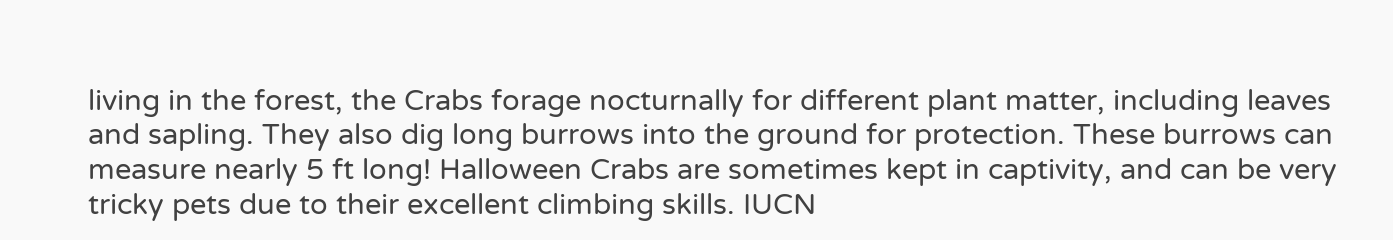living in the forest, the Crabs forage nocturnally for different plant matter, including leaves and sapling. They also dig long burrows into the ground for protection. These burrows can measure nearly 5 ft long! Halloween Crabs are sometimes kept in captivity, and can be very tricky pets due to their excellent climbing skills. IUCN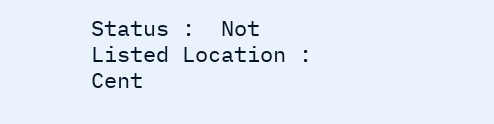Status :  Not Listed Location :   Cent